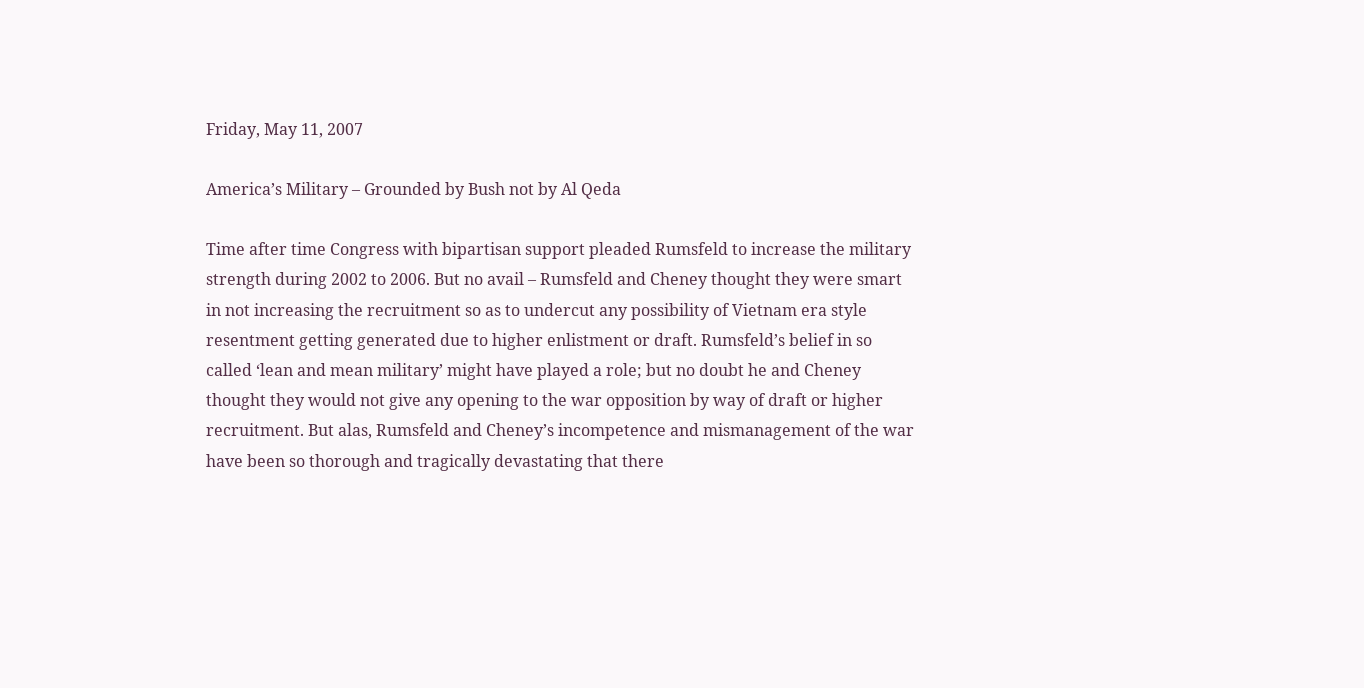Friday, May 11, 2007

America’s Military – Grounded by Bush not by Al Qeda

Time after time Congress with bipartisan support pleaded Rumsfeld to increase the military strength during 2002 to 2006. But no avail – Rumsfeld and Cheney thought they were smart in not increasing the recruitment so as to undercut any possibility of Vietnam era style resentment getting generated due to higher enlistment or draft. Rumsfeld’s belief in so called ‘lean and mean military’ might have played a role; but no doubt he and Cheney thought they would not give any opening to the war opposition by way of draft or higher recruitment. But alas, Rumsfeld and Cheney’s incompetence and mismanagement of the war have been so thorough and tragically devastating that there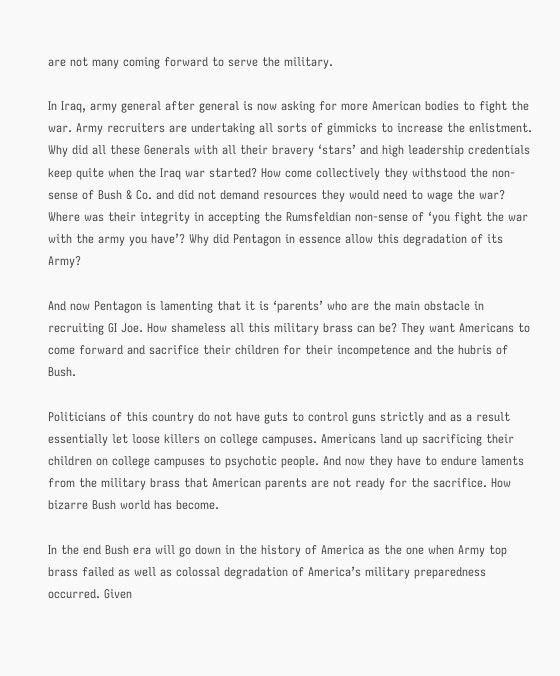are not many coming forward to serve the military.

In Iraq, army general after general is now asking for more American bodies to fight the war. Army recruiters are undertaking all sorts of gimmicks to increase the enlistment. Why did all these Generals with all their bravery ‘stars’ and high leadership credentials keep quite when the Iraq war started? How come collectively they withstood the non-sense of Bush & Co. and did not demand resources they would need to wage the war? Where was their integrity in accepting the Rumsfeldian non-sense of ‘you fight the war with the army you have’? Why did Pentagon in essence allow this degradation of its Army?

And now Pentagon is lamenting that it is ‘parents’ who are the main obstacle in recruiting GI Joe. How shameless all this military brass can be? They want Americans to come forward and sacrifice their children for their incompetence and the hubris of Bush.

Politicians of this country do not have guts to control guns strictly and as a result essentially let loose killers on college campuses. Americans land up sacrificing their children on college campuses to psychotic people. And now they have to endure laments from the military brass that American parents are not ready for the sacrifice. How bizarre Bush world has become.

In the end Bush era will go down in the history of America as the one when Army top brass failed as well as colossal degradation of America’s military preparedness occurred. Given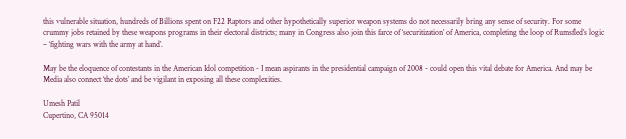this vulnerable situation, hundreds of Billions spent on F22 Raptors and other hypothetically superior weapon systems do not necessarily bring any sense of security. For some crummy jobs retained by these weapons programs in their electoral districts; many in Congress also join this farce of ‘securitization’ of America, completing the loop of Rumsfled’s logic – ‘fighting wars with the army at hand’.

May be the eloquence of contestants in the American Idol competition - I mean aspirants in the presidential campaign of 2008 - could open this vital debate for America. And may be Media also connect ‘the dots’ and be vigilant in exposing all these complexities.

Umesh Patil
Cupertino, CA 95014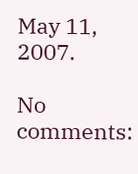May 11, 2007.

No comments: